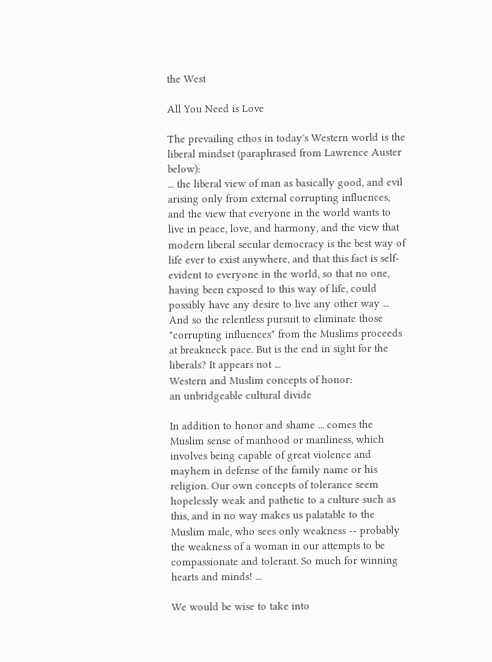the West

All You Need is Love

The prevailing ethos in today's Western world is the liberal mindset (paraphrased from Lawrence Auster below):
... the liberal view of man as basically good, and evil arising only from external corrupting influences, and the view that everyone in the world wants to live in peace, love, and harmony, and the view that modern liberal secular democracy is the best way of life ever to exist anywhere, and that this fact is self-evident to everyone in the world, so that no one, having been exposed to this way of life, could possibly have any desire to live any other way ...
And so the relentless pursuit to eliminate those "corrupting influences" from the Muslims proceeds at breakneck pace. But is the end in sight for the liberals? It appears not ...
Western and Muslim concepts of honor:
an unbridgeable cultural divide

In addition to honor and shame ... comes the Muslim sense of manhood or manliness, which involves being capable of great violence and mayhem in defense of the family name or his religion. Our own concepts of tolerance seem hopelessly weak and pathetic to a culture such as this, and in no way makes us palatable to the Muslim male, who sees only weakness -- probably the weakness of a woman in our attempts to be compassionate and tolerant. So much for winning hearts and minds! ...

We would be wise to take into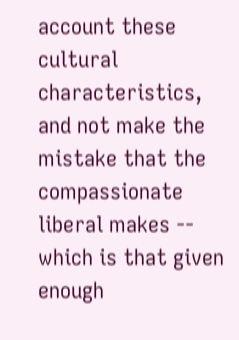account these cultural characteristics, and not make the mistake that the compassionate liberal makes -- which is that given enough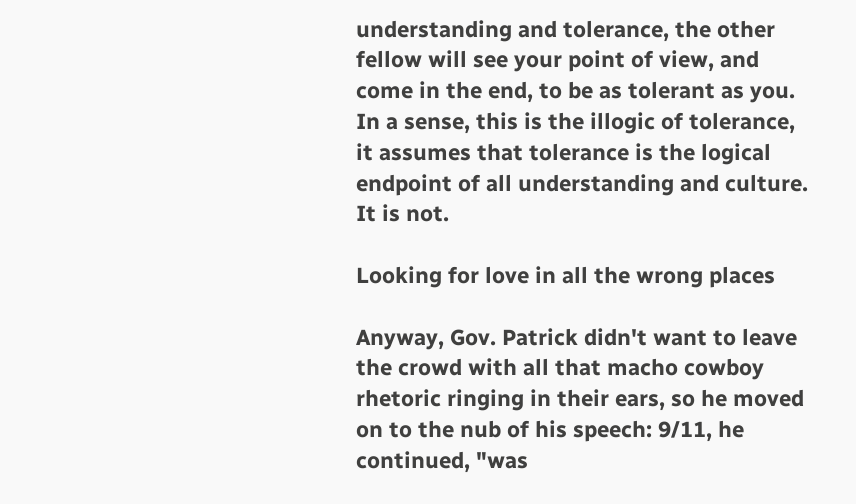understanding and tolerance, the other fellow will see your point of view, and come in the end, to be as tolerant as you. In a sense, this is the illogic of tolerance, it assumes that tolerance is the logical endpoint of all understanding and culture. It is not.

Looking for love in all the wrong places

Anyway, Gov. Patrick didn't want to leave the crowd with all that macho cowboy rhetoric ringing in their ears, so he moved on to the nub of his speech: 9/11, he continued, "was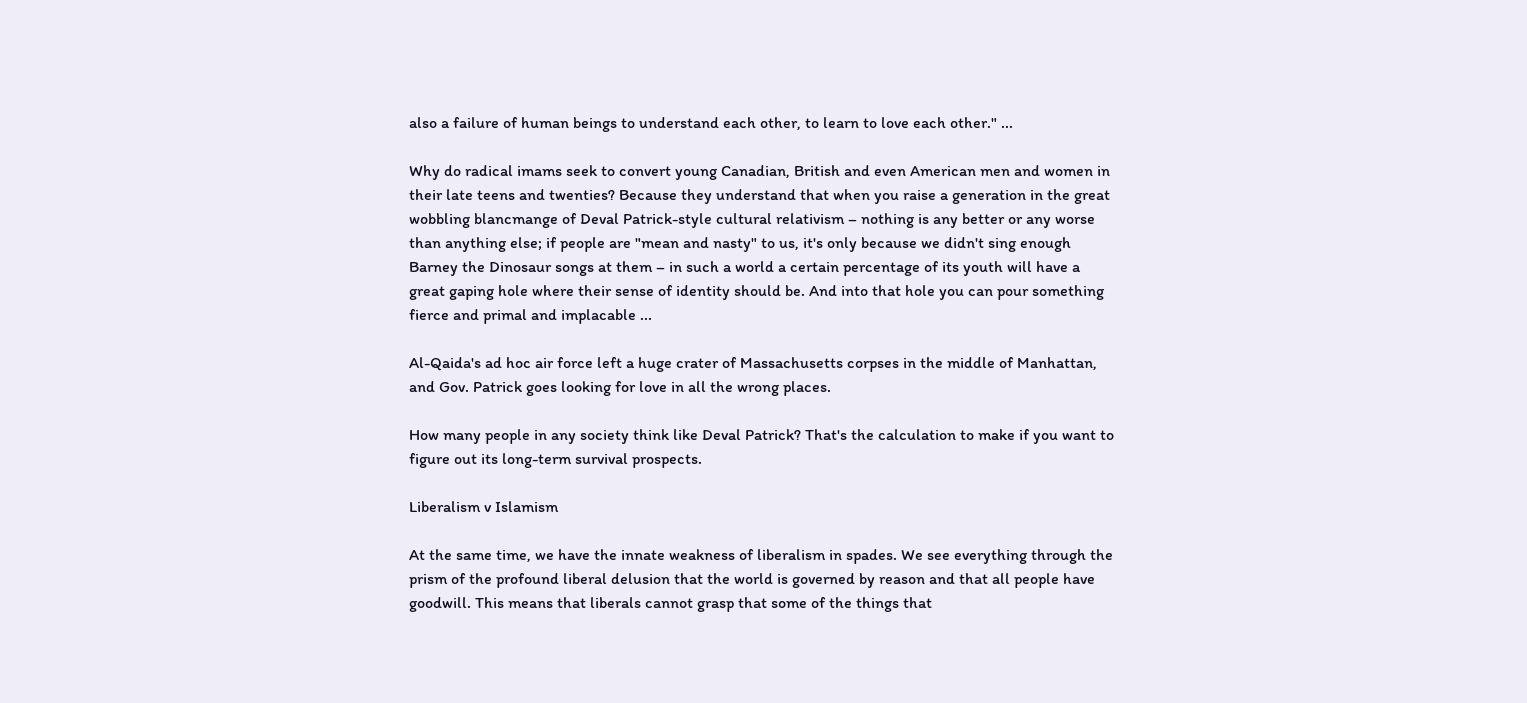also a failure of human beings to understand each other, to learn to love each other." ...

Why do radical imams seek to convert young Canadian, British and even American men and women in their late teens and twenties? Because they understand that when you raise a generation in the great wobbling blancmange of Deval Patrick-style cultural relativism – nothing is any better or any worse than anything else; if people are "mean and nasty" to us, it's only because we didn't sing enough Barney the Dinosaur songs at them – in such a world a certain percentage of its youth will have a great gaping hole where their sense of identity should be. And into that hole you can pour something fierce and primal and implacable ...

Al-Qaida's ad hoc air force left a huge crater of Massachusetts corpses in the middle of Manhattan, and Gov. Patrick goes looking for love in all the wrong places.

How many people in any society think like Deval Patrick? That's the calculation to make if you want to figure out its long-term survival prospects.

Liberalism v Islamism

At the same time, we have the innate weakness of liberalism in spades. We see everything through the prism of the profound liberal delusion that the world is governed by reason and that all people have goodwill. This means that liberals cannot grasp that some of the things that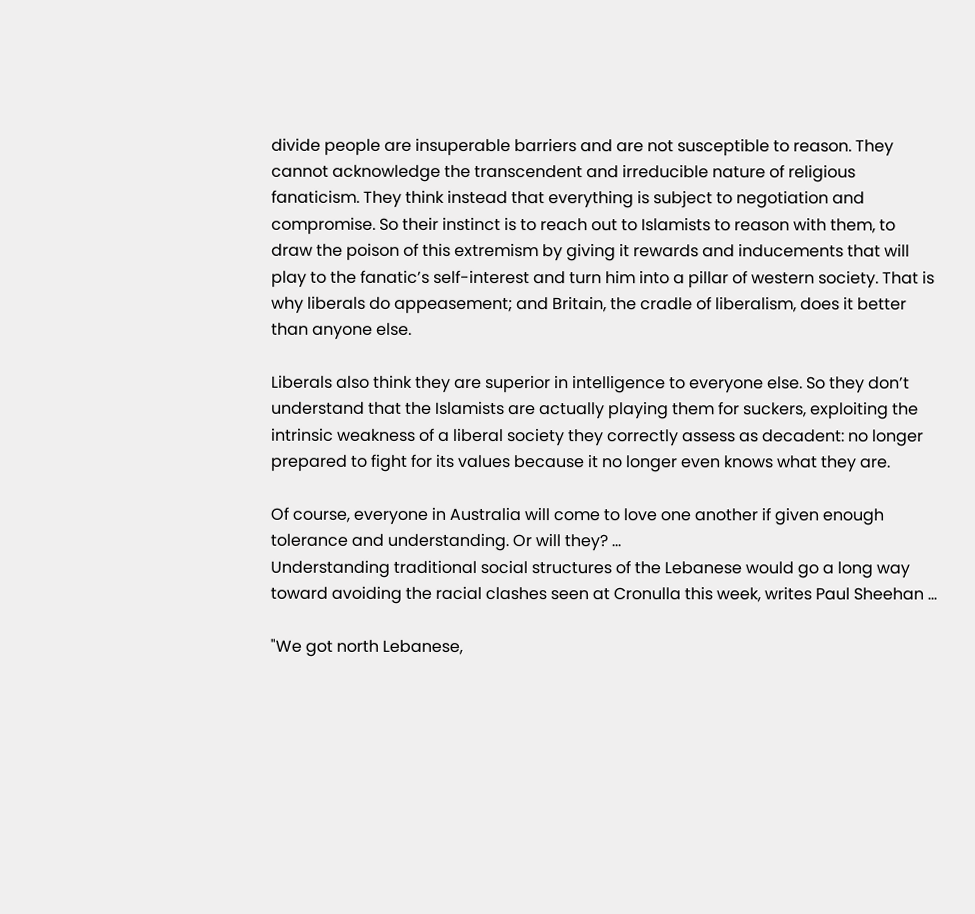divide people are insuperable barriers and are not susceptible to reason. They cannot acknowledge the transcendent and irreducible nature of religious fanaticism. They think instead that everything is subject to negotiation and compromise. So their instinct is to reach out to Islamists to reason with them, to draw the poison of this extremism by giving it rewards and inducements that will play to the fanatic’s self-interest and turn him into a pillar of western society. That is why liberals do appeasement; and Britain, the cradle of liberalism, does it better than anyone else.

Liberals also think they are superior in intelligence to everyone else. So they don’t understand that the Islamists are actually playing them for suckers, exploiting the intrinsic weakness of a liberal society they correctly assess as decadent: no longer prepared to fight for its values because it no longer even knows what they are.

Of course, everyone in Australia will come to love one another if given enough tolerance and understanding. Or will they? ...
Understanding traditional social structures of the Lebanese would go a long way toward avoiding the racial clashes seen at Cronulla this week, writes Paul Sheehan ...

"We got north Lebanese,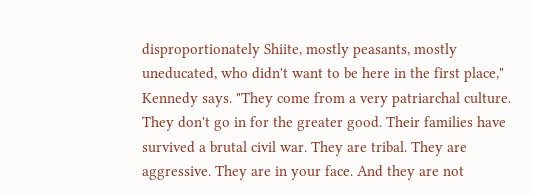disproportionately Shiite, mostly peasants, mostly uneducated, who didn't want to be here in the first place," Kennedy says. "They come from a very patriarchal culture. They don't go in for the greater good. Their families have survived a brutal civil war. They are tribal. They are aggressive. They are in your face. And they are not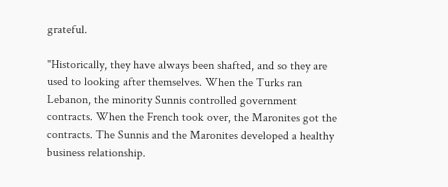grateful.

"Historically, they have always been shafted, and so they are used to looking after themselves. When the Turks ran Lebanon, the minority Sunnis controlled government contracts. When the French took over, the Maronites got the contracts. The Sunnis and the Maronites developed a healthy business relationship.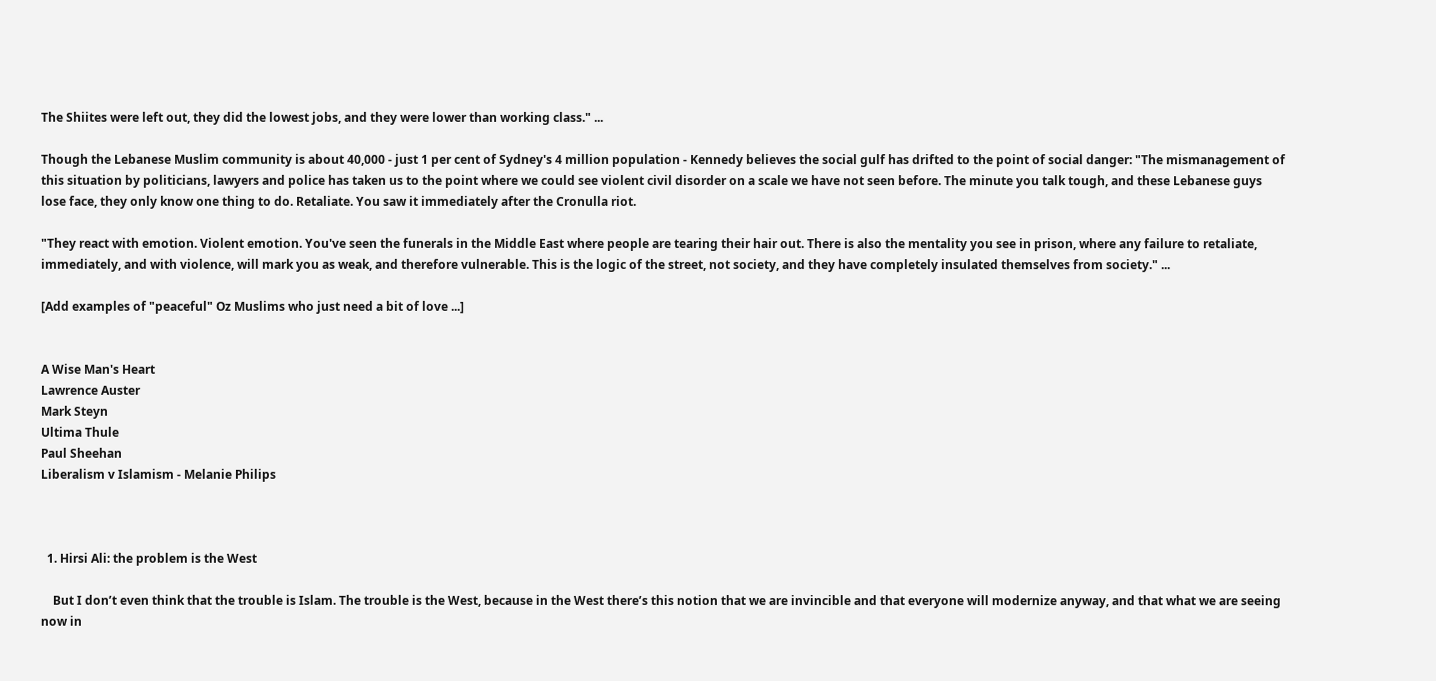The Shiites were left out, they did the lowest jobs, and they were lower than working class." ...

Though the Lebanese Muslim community is about 40,000 - just 1 per cent of Sydney's 4 million population - Kennedy believes the social gulf has drifted to the point of social danger: "The mismanagement of this situation by politicians, lawyers and police has taken us to the point where we could see violent civil disorder on a scale we have not seen before. The minute you talk tough, and these Lebanese guys lose face, they only know one thing to do. Retaliate. You saw it immediately after the Cronulla riot.

"They react with emotion. Violent emotion. You've seen the funerals in the Middle East where people are tearing their hair out. There is also the mentality you see in prison, where any failure to retaliate, immediately, and with violence, will mark you as weak, and therefore vulnerable. This is the logic of the street, not society, and they have completely insulated themselves from society." ...

[Add examples of "peaceful" Oz Muslims who just need a bit of love ...]


A Wise Man's Heart
Lawrence Auster
Mark Steyn
Ultima Thule
Paul Sheehan
Liberalism v Islamism - Melanie Philips



  1. Hirsi Ali: the problem is the West

    But I don’t even think that the trouble is Islam. The trouble is the West, because in the West there’s this notion that we are invincible and that everyone will modernize anyway, and that what we are seeing now in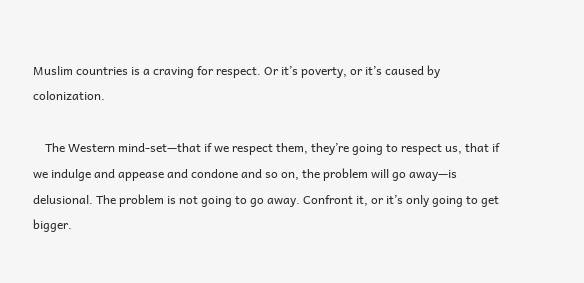Muslim countries is a craving for respect. Or it’s poverty, or it’s caused by colonization.

    The Western mind-set—that if we respect them, they’re going to respect us, that if we indulge and appease and condone and so on, the problem will go away—is delusional. The problem is not going to go away. Confront it, or it’s only going to get bigger.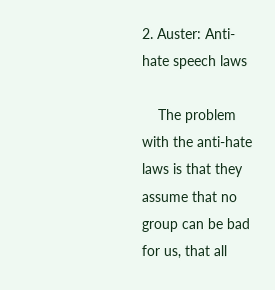2. Auster: Anti-hate speech laws

    The problem with the anti-hate laws is that they assume that no group can be bad for us, that all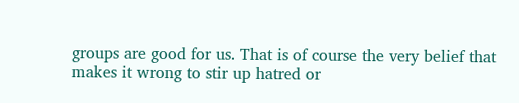groups are good for us. That is of course the very belief that makes it wrong to stir up hatred or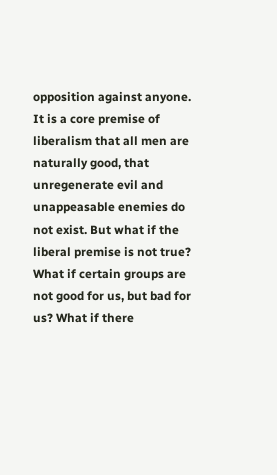opposition against anyone. It is a core premise of liberalism that all men are naturally good, that unregenerate evil and unappeasable enemies do not exist. But what if the liberal premise is not true? What if certain groups are not good for us, but bad for us? What if there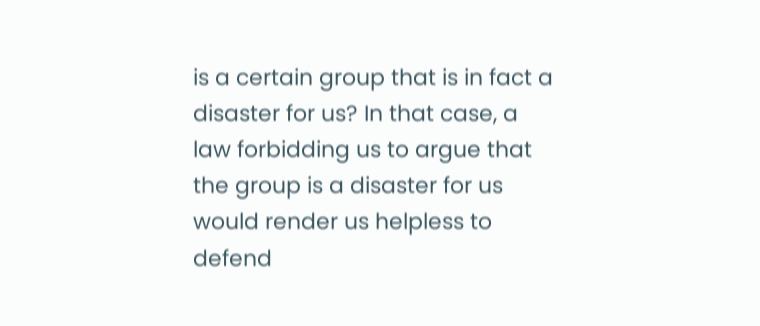is a certain group that is in fact a disaster for us? In that case, a law forbidding us to argue that the group is a disaster for us would render us helpless to defend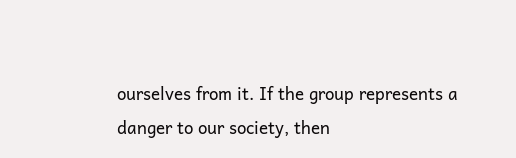ourselves from it. If the group represents a danger to our society, then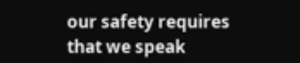our safety requires that we speak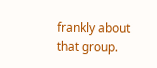frankly about that group.